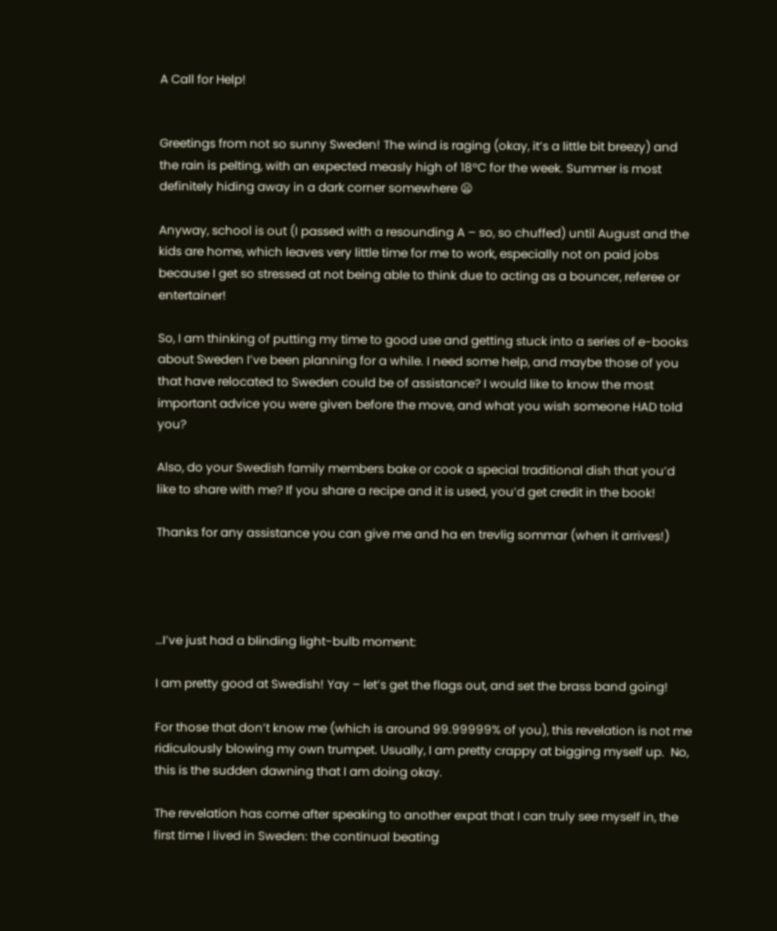A Call for Help!


Greetings from not so sunny Sweden! The wind is raging (okay, it’s a little bit breezy) and the rain is pelting, with an expected measly high of 18°C for the week. Summer is most definitely hiding away in a dark corner somewhere 😦

Anyway, school is out (I passed with a resounding A – so, so chuffed) until August and the kids are home, which leaves very little time for me to work, especially not on paid jobs because I get so stressed at not being able to think due to acting as a bouncer, referee or entertainer!

So, I am thinking of putting my time to good use and getting stuck into a series of e-books about Sweden I’ve been planning for a while. I need some help, and maybe those of you that have relocated to Sweden could be of assistance? I would like to know the most important advice you were given before the move, and what you wish someone HAD told you?

Also, do your Swedish family members bake or cook a special traditional dish that you’d like to share with me? If you share a recipe and it is used, you’d get credit in the book!

Thanks for any assistance you can give me and ha en trevlig sommar (when it arrives!)




…I’ve just had a blinding light-bulb moment:

I am pretty good at Swedish! Yay – let’s get the flags out, and set the brass band going!

For those that don’t know me (which is around 99.99999% of you), this revelation is not me ridiculously blowing my own trumpet. Usually, I am pretty crappy at bigging myself up.  No, this is the sudden dawning that I am doing okay.

The revelation has come after speaking to another expat that I can truly see myself in, the first time I lived in Sweden: the continual beating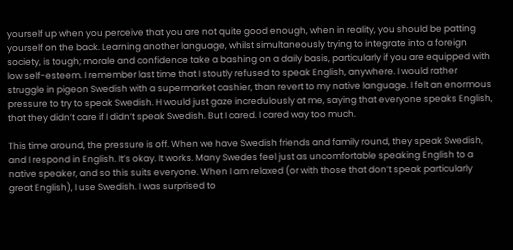yourself up when you perceive that you are not quite good enough, when in reality, you should be patting yourself on the back. Learning another language, whilst simultaneously trying to integrate into a foreign society, is tough; morale and confidence take a bashing on a daily basis, particularly if you are equipped with low self-esteem. I remember last time that I stoutly refused to speak English, anywhere. I would rather struggle in pigeon Swedish with a supermarket cashier, than revert to my native language. I felt an enormous pressure to try to speak Swedish. H would just gaze incredulously at me, saying that everyone speaks English, that they didn’t care if I didn’t speak Swedish. But I cared. I cared way too much.

This time around, the pressure is off. When we have Swedish friends and family round, they speak Swedish, and I respond in English. It’s okay. It works. Many Swedes feel just as uncomfortable speaking English to a native speaker, and so this suits everyone. When I am relaxed (or with those that don’t speak particularly great English), I use Swedish. I was surprised to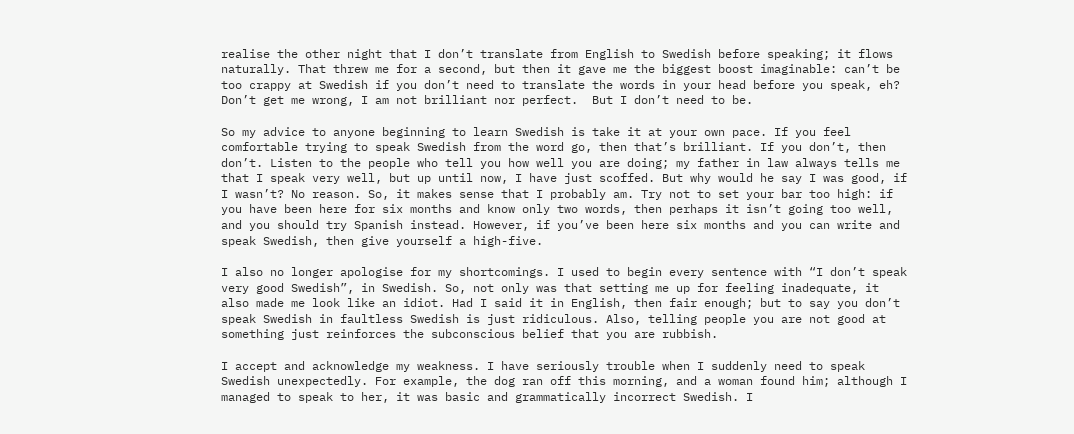realise the other night that I don’t translate from English to Swedish before speaking; it flows naturally. That threw me for a second, but then it gave me the biggest boost imaginable: can’t be too crappy at Swedish if you don’t need to translate the words in your head before you speak, eh? Don’t get me wrong, I am not brilliant nor perfect.  But I don’t need to be.

So my advice to anyone beginning to learn Swedish is take it at your own pace. If you feel comfortable trying to speak Swedish from the word go, then that’s brilliant. If you don’t, then don’t. Listen to the people who tell you how well you are doing; my father in law always tells me that I speak very well, but up until now, I have just scoffed. But why would he say I was good, if I wasn’t? No reason. So, it makes sense that I probably am. Try not to set your bar too high: if you have been here for six months and know only two words, then perhaps it isn’t going too well, and you should try Spanish instead. However, if you’ve been here six months and you can write and speak Swedish, then give yourself a high-five.

I also no longer apologise for my shortcomings. I used to begin every sentence with “I don’t speak very good Swedish”, in Swedish. So, not only was that setting me up for feeling inadequate, it also made me look like an idiot. Had I said it in English, then fair enough; but to say you don’t speak Swedish in faultless Swedish is just ridiculous. Also, telling people you are not good at something just reinforces the subconscious belief that you are rubbish.

I accept and acknowledge my weakness. I have seriously trouble when I suddenly need to speak Swedish unexpectedly. For example, the dog ran off this morning, and a woman found him; although I managed to speak to her, it was basic and grammatically incorrect Swedish. I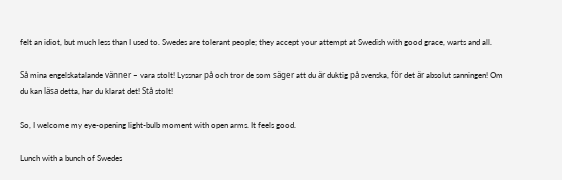felt an idiot, but much less than I used to. Swedes are tolerant people; they accept your attempt at Swedish with good grace, warts and all.

Så mina engelskatalande vänner – vara stolt! Lyssnar på och tror de som säger att du är duktig på svenska, för det är absolut sanningen! Om du kan läsa detta, har du klarat det! Stå stolt!

So, I welcome my eye-opening light-bulb moment with open arms. It feels good.

Lunch with a bunch of Swedes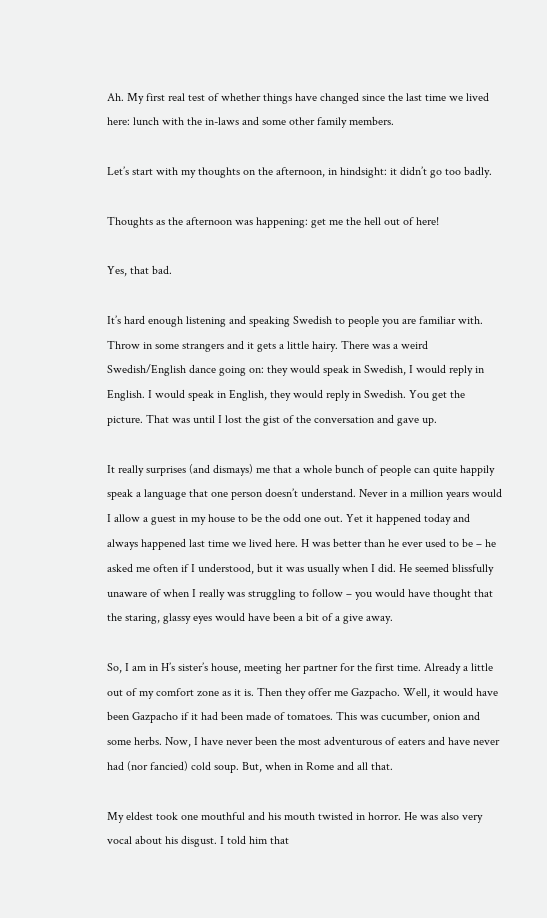Ah. My first real test of whether things have changed since the last time we lived here: lunch with the in-laws and some other family members.

Let’s start with my thoughts on the afternoon, in hindsight: it didn’t go too badly.

Thoughts as the afternoon was happening: get me the hell out of here!

Yes, that bad.

It’s hard enough listening and speaking Swedish to people you are familiar with. Throw in some strangers and it gets a little hairy. There was a weird Swedish/English dance going on: they would speak in Swedish, I would reply in English. I would speak in English, they would reply in Swedish. You get the picture. That was until I lost the gist of the conversation and gave up.

It really surprises (and dismays) me that a whole bunch of people can quite happily speak a language that one person doesn’t understand. Never in a million years would I allow a guest in my house to be the odd one out. Yet it happened today and always happened last time we lived here. H was better than he ever used to be – he asked me often if I understood, but it was usually when I did. He seemed blissfully unaware of when I really was struggling to follow – you would have thought that the staring, glassy eyes would have been a bit of a give away.

So, I am in H’s sister’s house, meeting her partner for the first time. Already a little out of my comfort zone as it is. Then they offer me Gazpacho. Well, it would have been Gazpacho if it had been made of tomatoes. This was cucumber, onion and some herbs. Now, I have never been the most adventurous of eaters and have never had (nor fancied) cold soup. But, when in Rome and all that.

My eldest took one mouthful and his mouth twisted in horror. He was also very vocal about his disgust. I told him that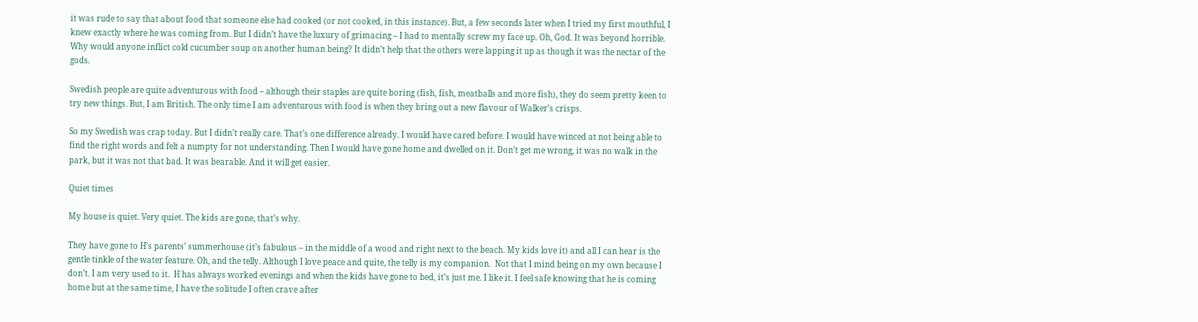it was rude to say that about food that someone else had cooked (or not cooked, in this instance). But, a few seconds later when I tried my first mouthful, I knew exactly where he was coming from. But I didn’t have the luxury of grimacing – I had to mentally screw my face up. Oh, God. It was beyond horrible. Why would anyone inflict cold cucumber soup on another human being? It didn’t help that the others were lapping it up as though it was the nectar of the gods.

Swedish people are quite adventurous with food – although their staples are quite boring (fish, fish, meatballs and more fish), they do seem pretty keen to try new things. But, I am British. The only time I am adventurous with food is when they bring out a new flavour of Walker’s crisps.

So my Swedish was crap today. But I didn’t really care. That’s one difference already. I would have cared before. I would have winced at not being able to find the right words and felt a numpty for not understanding. Then I would have gone home and dwelled on it. Don’t get me wrong, it was no walk in the park, but it was not that bad. It was bearable. And it will get easier.

Quiet times

My house is quiet. Very quiet. The kids are gone, that’s why.

They have gone to H’s parents’ summerhouse (it’s fabulous – in the middle of a wood and right next to the beach. My kids love it) and all I can hear is the gentle tinkle of the water feature. Oh, and the telly. Although I love peace and quite, the telly is my companion.  Not that I mind being on my own because I don’t. I am very used to it.  H has always worked evenings and when the kids have gone to bed, it’s just me. I like it. I feel safe knowing that he is coming home but at the same time, I have the solitude I often crave after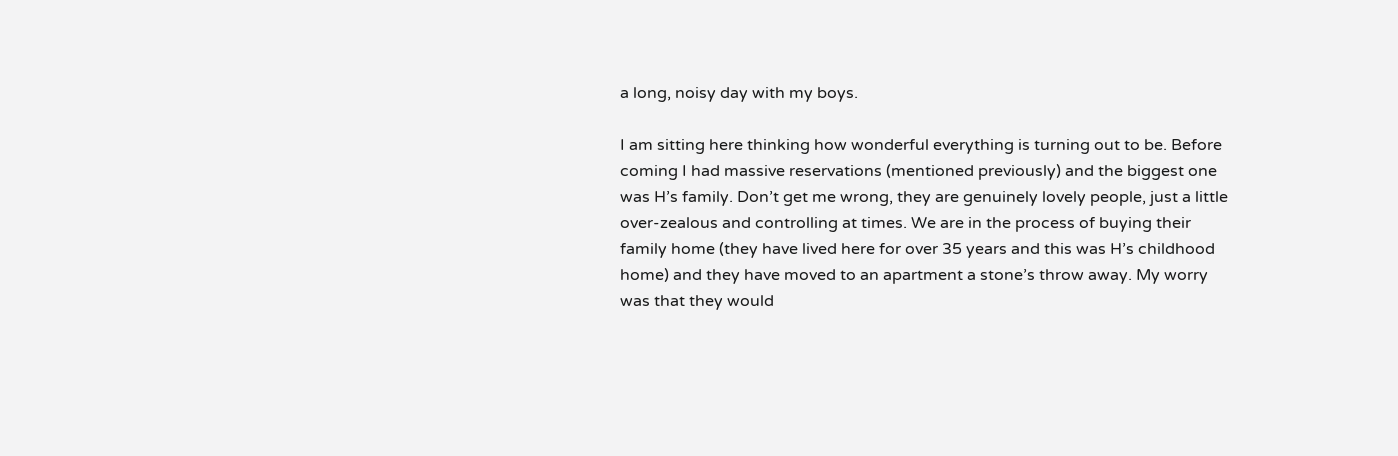a long, noisy day with my boys.

I am sitting here thinking how wonderful everything is turning out to be. Before coming I had massive reservations (mentioned previously) and the biggest one was H’s family. Don’t get me wrong, they are genuinely lovely people, just a little over-zealous and controlling at times. We are in the process of buying their family home (they have lived here for over 35 years and this was H’s childhood home) and they have moved to an apartment a stone’s throw away. My worry was that they would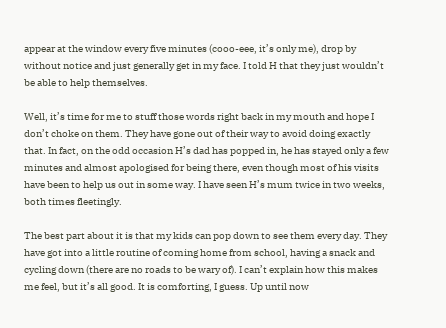appear at the window every five minutes (cooo-eee, it’s only me), drop by without notice and just generally get in my face. I told H that they just wouldn’t be able to help themselves.

Well, it’s time for me to stuff those words right back in my mouth and hope I don’t choke on them. They have gone out of their way to avoid doing exactly that. In fact, on the odd occasion H’s dad has popped in, he has stayed only a few minutes and almost apologised for being there, even though most of his visits have been to help us out in some way. I have seen H’s mum twice in two weeks, both times fleetingly.

The best part about it is that my kids can pop down to see them every day. They have got into a little routine of coming home from school, having a snack and cycling down (there are no roads to be wary of). I can’t explain how this makes me feel, but it’s all good. It is comforting, I guess. Up until now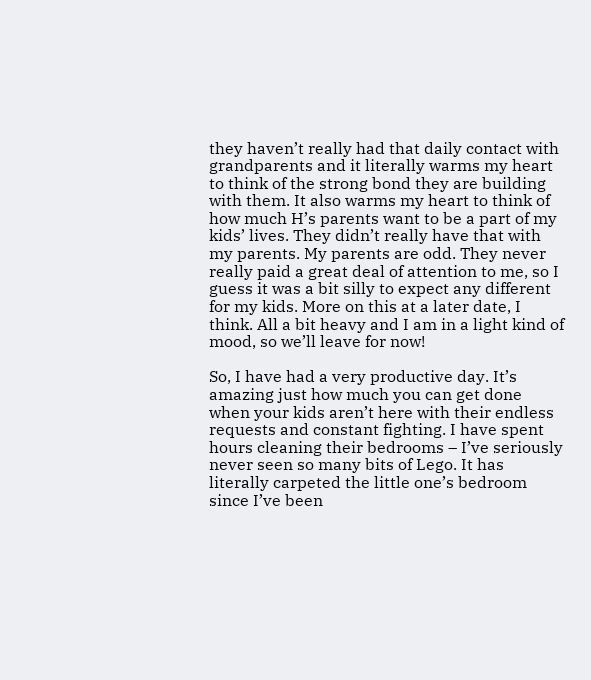they haven’t really had that daily contact with grandparents and it literally warms my heart to think of the strong bond they are building with them. It also warms my heart to think of how much H’s parents want to be a part of my kids’ lives. They didn’t really have that with my parents. My parents are odd. They never really paid a great deal of attention to me, so I guess it was a bit silly to expect any different for my kids. More on this at a later date, I think. All a bit heavy and I am in a light kind of mood, so we’ll leave for now!

So, I have had a very productive day. It’s amazing just how much you can get done when your kids aren’t here with their endless requests and constant fighting. I have spent hours cleaning their bedrooms – I’ve seriously never seen so many bits of Lego. It has literally carpeted the little one’s bedroom since I’ve been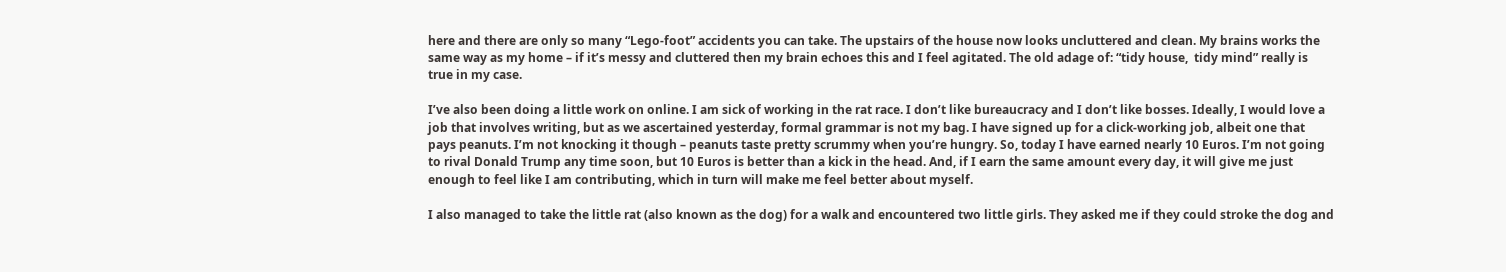here and there are only so many “Lego-foot” accidents you can take. The upstairs of the house now looks uncluttered and clean. My brains works the same way as my home – if it’s messy and cluttered then my brain echoes this and I feel agitated. The old adage of: “tidy house,  tidy mind” really is true in my case.

I’ve also been doing a little work on online. I am sick of working in the rat race. I don’t like bureaucracy and I don’t like bosses. Ideally, I would love a job that involves writing, but as we ascertained yesterday, formal grammar is not my bag. I have signed up for a click-working job, albeit one that pays peanuts. I’m not knocking it though – peanuts taste pretty scrummy when you’re hungry. So, today I have earned nearly 10 Euros. I’m not going to rival Donald Trump any time soon, but 10 Euros is better than a kick in the head. And, if I earn the same amount every day, it will give me just enough to feel like I am contributing, which in turn will make me feel better about myself.

I also managed to take the little rat (also known as the dog) for a walk and encountered two little girls. They asked me if they could stroke the dog and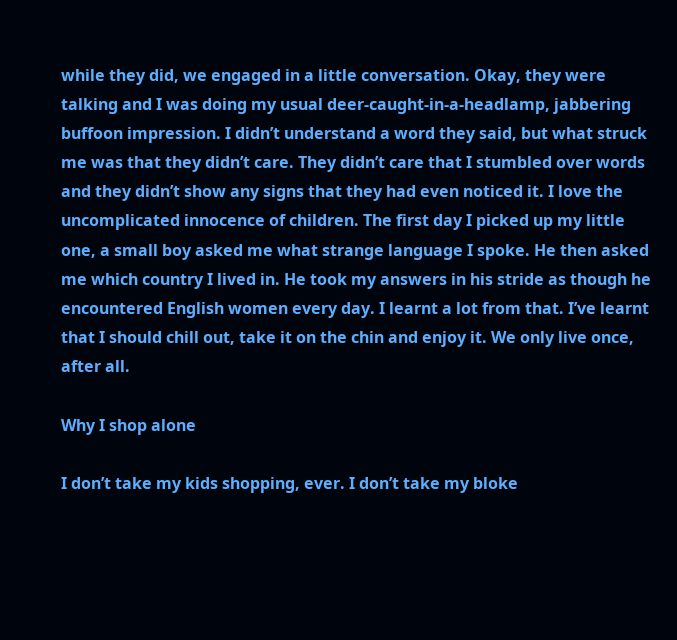while they did, we engaged in a little conversation. Okay, they were talking and I was doing my usual deer-caught-in-a-headlamp, jabbering buffoon impression. I didn’t understand a word they said, but what struck me was that they didn’t care. They didn’t care that I stumbled over words and they didn’t show any signs that they had even noticed it. I love the uncomplicated innocence of children. The first day I picked up my little one, a small boy asked me what strange language I spoke. He then asked me which country I lived in. He took my answers in his stride as though he encountered English women every day. I learnt a lot from that. I’ve learnt that I should chill out, take it on the chin and enjoy it. We only live once, after all.

Why I shop alone

I don’t take my kids shopping, ever. I don’t take my bloke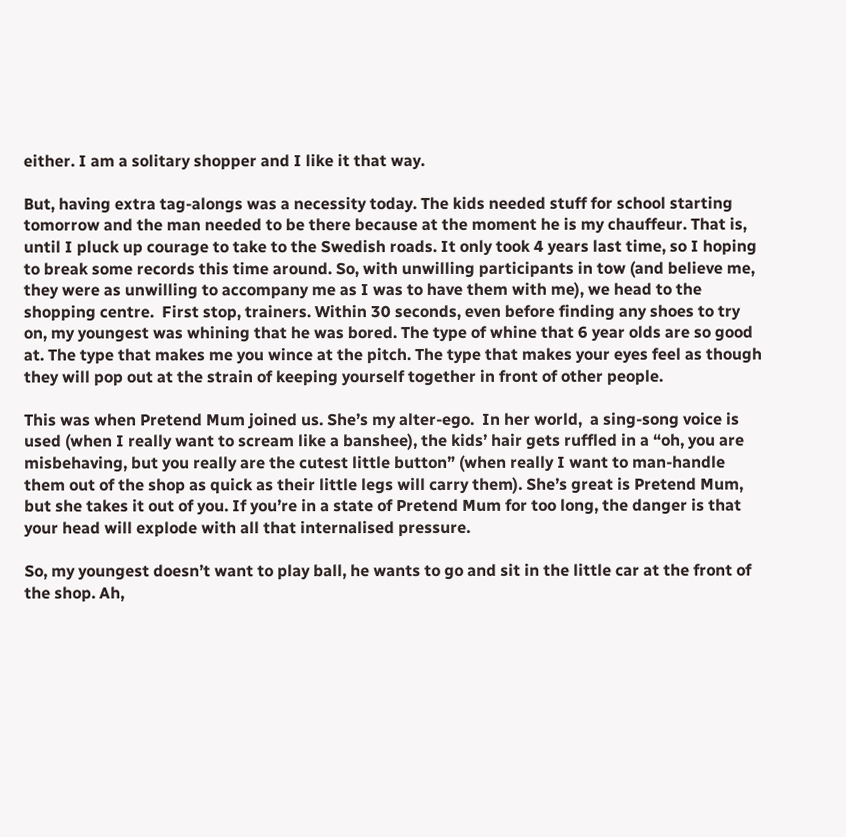either. I am a solitary shopper and I like it that way.

But, having extra tag-alongs was a necessity today. The kids needed stuff for school starting tomorrow and the man needed to be there because at the moment he is my chauffeur. That is, until I pluck up courage to take to the Swedish roads. It only took 4 years last time, so I hoping to break some records this time around. So, with unwilling participants in tow (and believe me, they were as unwilling to accompany me as I was to have them with me), we head to the shopping centre.  First stop, trainers. Within 30 seconds, even before finding any shoes to try on, my youngest was whining that he was bored. The type of whine that 6 year olds are so good at. The type that makes me you wince at the pitch. The type that makes your eyes feel as though they will pop out at the strain of keeping yourself together in front of other people.

This was when Pretend Mum joined us. She’s my alter-ego.  In her world,  a sing-song voice is used (when I really want to scream like a banshee), the kids’ hair gets ruffled in a “oh, you are misbehaving, but you really are the cutest little button” (when really I want to man-handle them out of the shop as quick as their little legs will carry them). She’s great is Pretend Mum, but she takes it out of you. If you’re in a state of Pretend Mum for too long, the danger is that your head will explode with all that internalised pressure.

So, my youngest doesn’t want to play ball, he wants to go and sit in the little car at the front of the shop. Ah,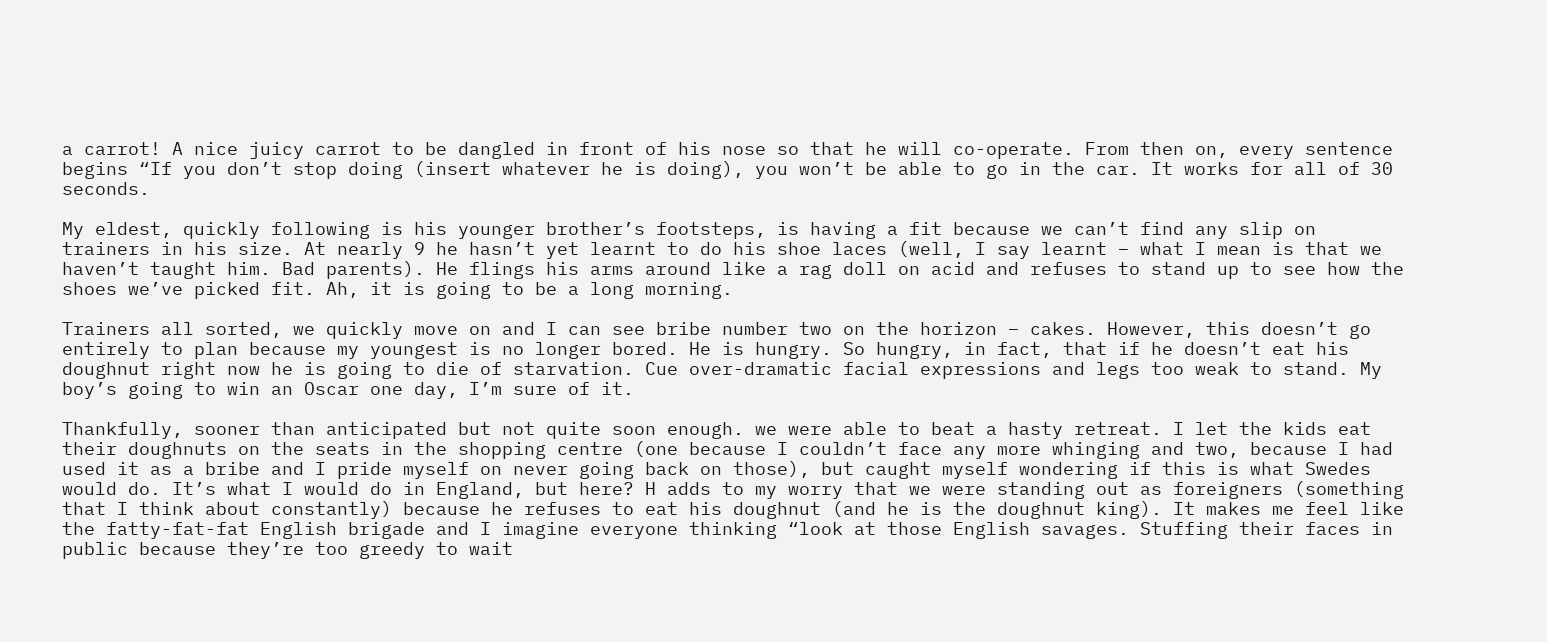a carrot! A nice juicy carrot to be dangled in front of his nose so that he will co-operate. From then on, every sentence begins “If you don’t stop doing (insert whatever he is doing), you won’t be able to go in the car. It works for all of 30 seconds.

My eldest, quickly following is his younger brother’s footsteps, is having a fit because we can’t find any slip on trainers in his size. At nearly 9 he hasn’t yet learnt to do his shoe laces (well, I say learnt – what I mean is that we haven’t taught him. Bad parents). He flings his arms around like a rag doll on acid and refuses to stand up to see how the shoes we’ve picked fit. Ah, it is going to be a long morning.

Trainers all sorted, we quickly move on and I can see bribe number two on the horizon – cakes. However, this doesn’t go entirely to plan because my youngest is no longer bored. He is hungry. So hungry, in fact, that if he doesn’t eat his doughnut right now he is going to die of starvation. Cue over-dramatic facial expressions and legs too weak to stand. My boy’s going to win an Oscar one day, I’m sure of it.

Thankfully, sooner than anticipated but not quite soon enough. we were able to beat a hasty retreat. I let the kids eat their doughnuts on the seats in the shopping centre (one because I couldn’t face any more whinging and two, because I had used it as a bribe and I pride myself on never going back on those), but caught myself wondering if this is what Swedes would do. It’s what I would do in England, but here? H adds to my worry that we were standing out as foreigners (something that I think about constantly) because he refuses to eat his doughnut (and he is the doughnut king). It makes me feel like the fatty-fat-fat English brigade and I imagine everyone thinking “look at those English savages. Stuffing their faces in public because they’re too greedy to wait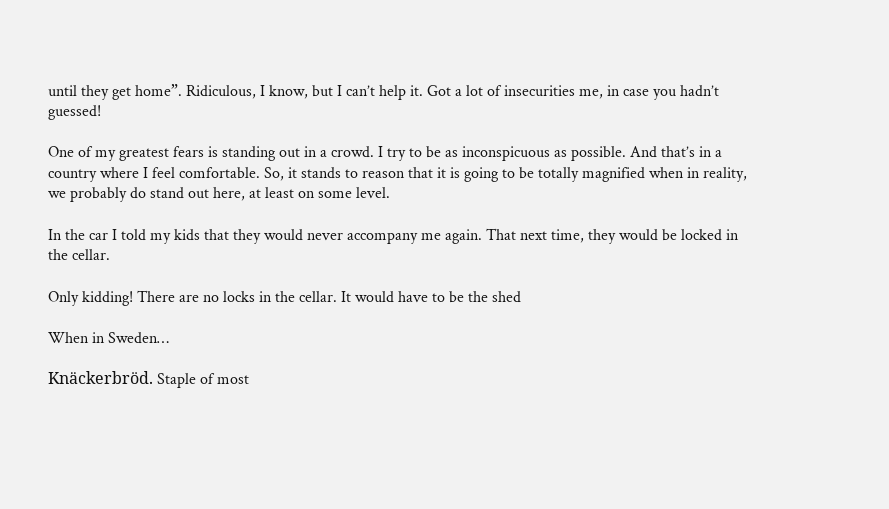until they get home”. Ridiculous, I know, but I can’t help it. Got a lot of insecurities me, in case you hadn’t guessed!

One of my greatest fears is standing out in a crowd. I try to be as inconspicuous as possible. And that’s in a country where I feel comfortable. So, it stands to reason that it is going to be totally magnified when in reality, we probably do stand out here, at least on some level.

In the car I told my kids that they would never accompany me again. That next time, they would be locked in the cellar.

Only kidding! There are no locks in the cellar. It would have to be the shed

When in Sweden…

Knäckerbröd. Staple of most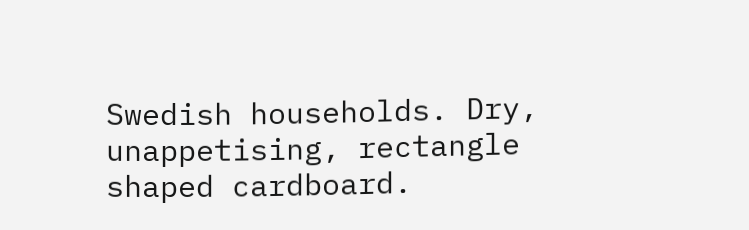Swedish households. Dry, unappetising, rectangle shaped cardboard.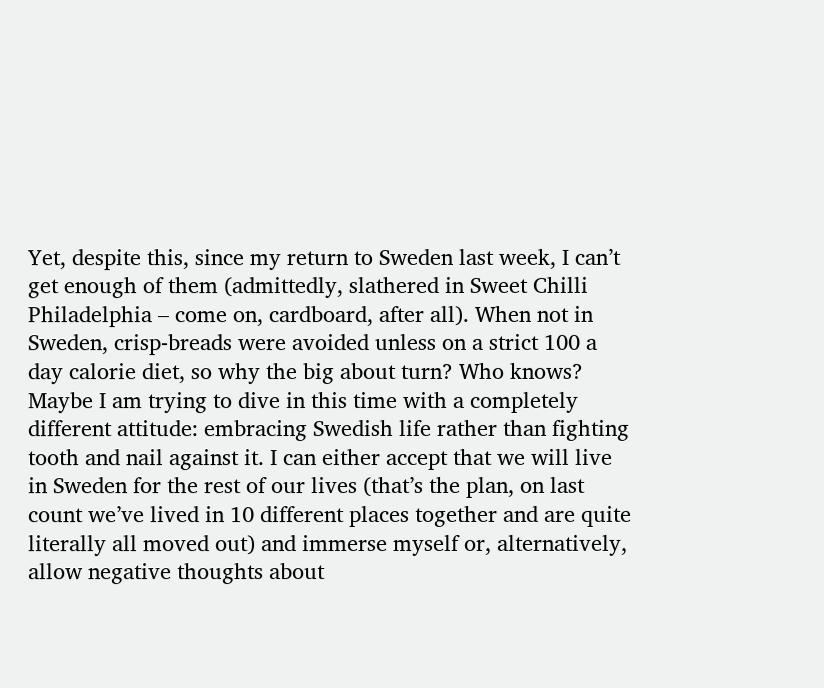Yet, despite this, since my return to Sweden last week, I can’t get enough of them (admittedly, slathered in Sweet Chilli Philadelphia – come on, cardboard, after all). When not in Sweden, crisp-breads were avoided unless on a strict 100 a day calorie diet, so why the big about turn? Who knows? Maybe I am trying to dive in this time with a completely different attitude: embracing Swedish life rather than fighting tooth and nail against it. I can either accept that we will live in Sweden for the rest of our lives (that’s the plan, on last count we’ve lived in 10 different places together and are quite literally all moved out) and immerse myself or, alternatively, allow negative thoughts about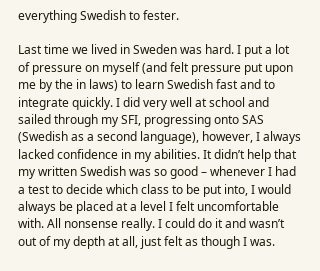everything Swedish to fester.

Last time we lived in Sweden was hard. I put a lot of pressure on myself (and felt pressure put upon me by the in laws) to learn Swedish fast and to integrate quickly. I did very well at school and sailed through my SFI, progressing onto SAS (Swedish as a second language), however, I always lacked confidence in my abilities. It didn’t help that my written Swedish was so good – whenever I had a test to decide which class to be put into, I would always be placed at a level I felt uncomfortable with. All nonsense really. I could do it and wasn’t out of my depth at all, just felt as though I was.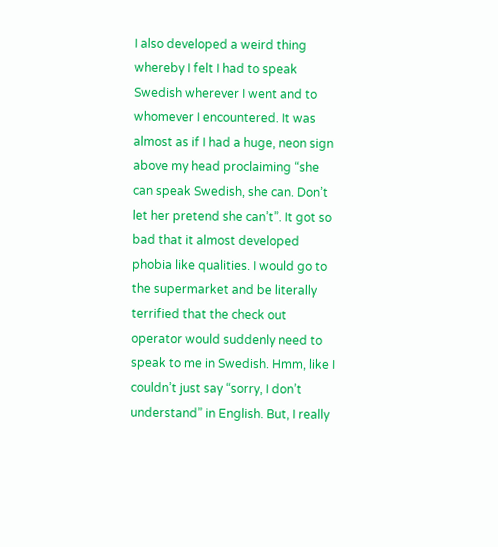I also developed a weird thing whereby I felt I had to speak Swedish wherever I went and to whomever I encountered. It was almost as if I had a huge, neon sign above my head proclaiming “she can speak Swedish, she can. Don’t let her pretend she can’t”. It got so bad that it almost developed phobia like qualities. I would go to the supermarket and be literally terrified that the check out operator would suddenly need to speak to me in Swedish. Hmm, like I couldn’t just say “sorry, I don’t understand” in English. But, I really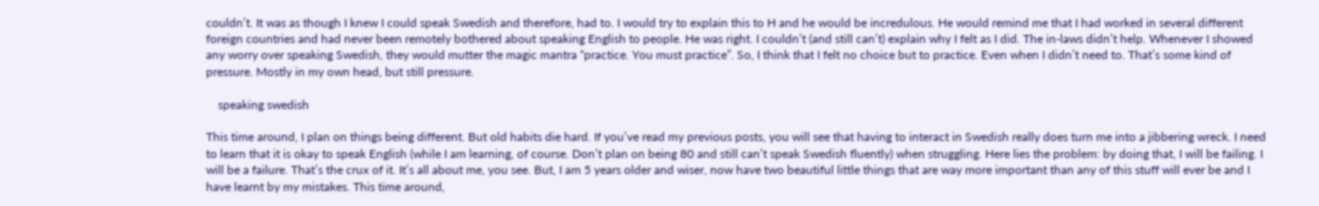couldn’t. It was as though I knew I could speak Swedish and therefore, had to. I would try to explain this to H and he would be incredulous. He would remind me that I had worked in several different foreign countries and had never been remotely bothered about speaking English to people. He was right. I couldn’t (and still can’t) explain why I felt as I did. The in-laws didn’t help. Whenever I showed any worry over speaking Swedish, they would mutter the magic mantra “practice. You must practice”. So, I think that I felt no choice but to practice. Even when I didn’t need to. That’s some kind of pressure. Mostly in my own head, but still pressure.

    speaking swedish

This time around, I plan on things being different. But old habits die hard. If you’ve read my previous posts, you will see that having to interact in Swedish really does turn me into a jibbering wreck. I need to learn that it is okay to speak English (while I am learning, of course. Don’t plan on being 80 and still can’t speak Swedish fluently) when struggling. Here lies the problem: by doing that, I will be failing. I will be a failure. That’s the crux of it. It’s all about me, you see. But, I am 5 years older and wiser, now have two beautiful little things that are way more important than any of this stuff will ever be and I have learnt by my mistakes. This time around,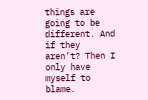things are going to be different. And if they aren’t? Then I only have myself to blame.